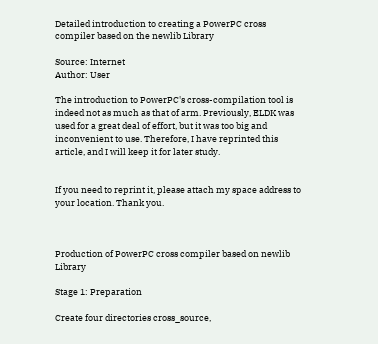Detailed introduction to creating a PowerPC cross compiler based on the newlib Library

Source: Internet
Author: User

The introduction to PowerPC's cross-compilation tool is indeed not as much as that of arm. Previously, ELDK was used for a great deal of effort, but it was too big and inconvenient to use. Therefore, I have reprinted this article, and I will keep it for later study.


If you need to reprint it, please attach my space address to your location. Thank you.



Production of PowerPC cross compiler based on newlib Library

Stage 1: Preparation

Create four directories cross_source,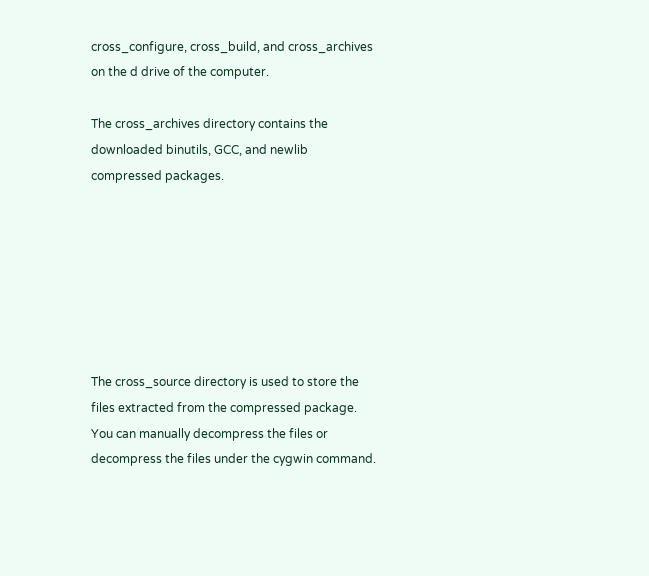cross_configure, cross_build, and cross_archives on the d drive of the computer.

The cross_archives directory contains the downloaded binutils, GCC, and newlib compressed packages.







The cross_source directory is used to store the files extracted from the compressed package. You can manually decompress the files or decompress the files under the cygwin command.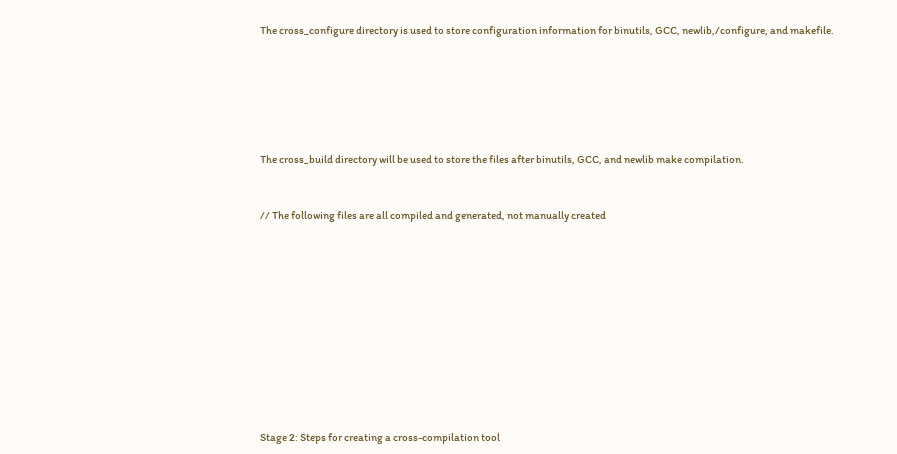The cross_configure directory is used to store configuration information for binutils, GCC, newlib,/configure, and makefile.






The cross_build directory will be used to store the files after binutils, GCC, and newlib make compilation.


// The following files are all compiled and generated, not manually created











Stage 2: Steps for creating a cross-compilation tool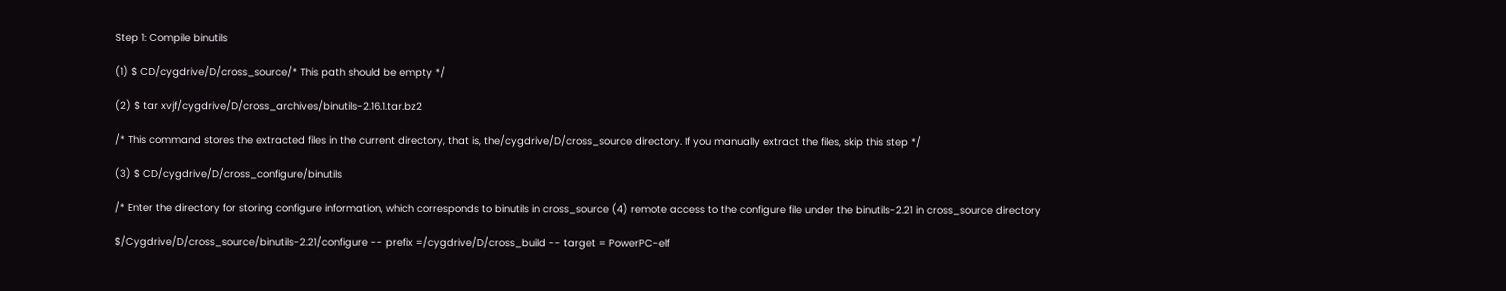Step 1: Compile binutils

(1) $ CD/cygdrive/D/cross_source/* This path should be empty */

(2) $ tar xvjf/cygdrive/D/cross_archives/binutils-2.16.1.tar.bz2

/* This command stores the extracted files in the current directory, that is, the/cygdrive/D/cross_source directory. If you manually extract the files, skip this step */

(3) $ CD/cygdrive/D/cross_configure/binutils

/* Enter the directory for storing configure information, which corresponds to binutils in cross_source (4) remote access to the configure file under the binutils-2.21 in cross_source directory

$/Cygdrive/D/cross_source/binutils-2.21/configure -- prefix =/cygdrive/D/cross_build -- target = PowerPC-elf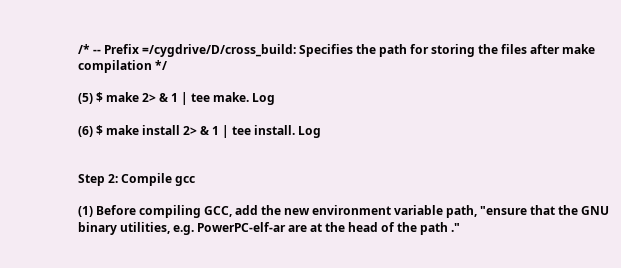/* -- Prefix =/cygdrive/D/cross_build: Specifies the path for storing the files after make compilation */

(5) $ make 2> & 1 | tee make. Log

(6) $ make install 2> & 1 | tee install. Log


Step 2: Compile gcc

(1) Before compiling GCC, add the new environment variable path, "ensure that the GNU binary utilities, e.g. PowerPC-elf-ar are at the head of the path ."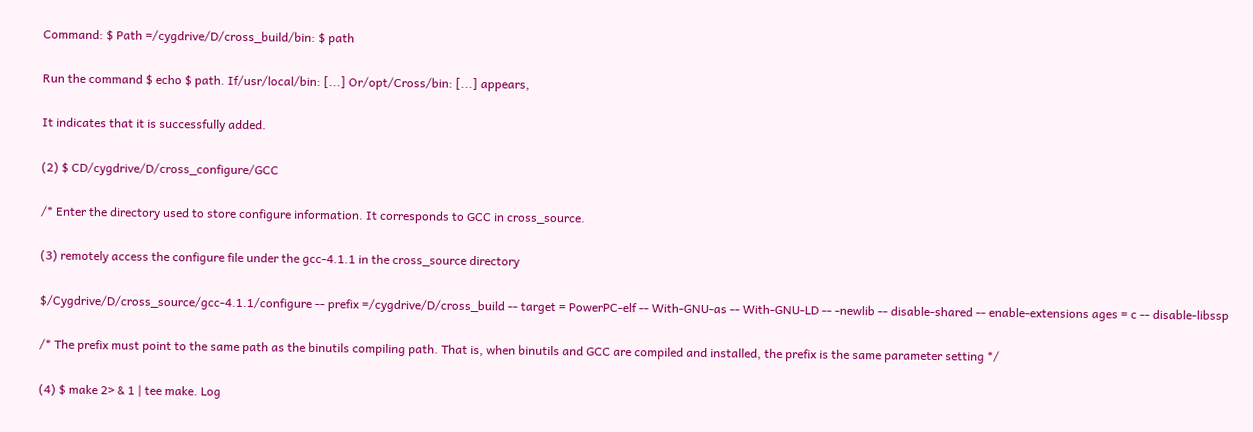Command: $ Path =/cygdrive/D/cross_build/bin: $ path

Run the command $ echo $ path. If/usr/local/bin: [...] Or/opt/Cross/bin: [...] appears,

It indicates that it is successfully added.

(2) $ CD/cygdrive/D/cross_configure/GCC

/* Enter the directory used to store configure information. It corresponds to GCC in cross_source.

(3) remotely access the configure file under the gcc-4.1.1 in the cross_source directory

$/Cygdrive/D/cross_source/gcc-4.1.1/configure -- prefix =/cygdrive/D/cross_build -- target = PowerPC-elf -- With-GNU-as -- With-GNU-LD -- -newlib -- disable-shared -- enable-extensions ages = c -- disable-libssp

/* The prefix must point to the same path as the binutils compiling path. That is, when binutils and GCC are compiled and installed, the prefix is the same parameter setting */

(4) $ make 2> & 1 | tee make. Log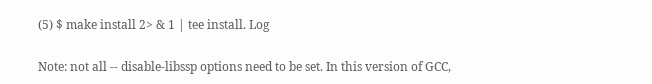(5) $ make install 2> & 1 | tee install. Log

Note: not all -- disable-libssp options need to be set. In this version of GCC,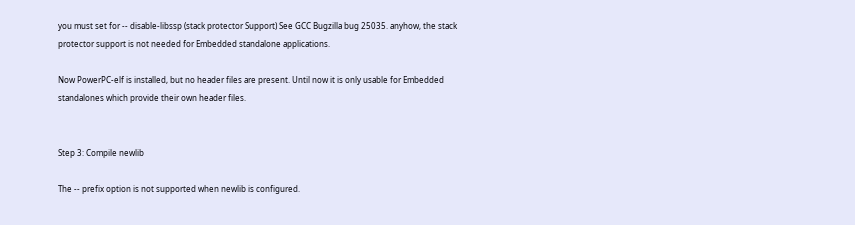you must set for -- disable-libssp (stack protector Support) See GCC Bugzilla bug 25035. anyhow, the stack protector support is not needed for Embedded standalone applications.

Now PowerPC-elf is installed, but no header files are present. Until now it is only usable for Embedded standalones which provide their own header files.


Step 3: Compile newlib

The -- prefix option is not supported when newlib is configured.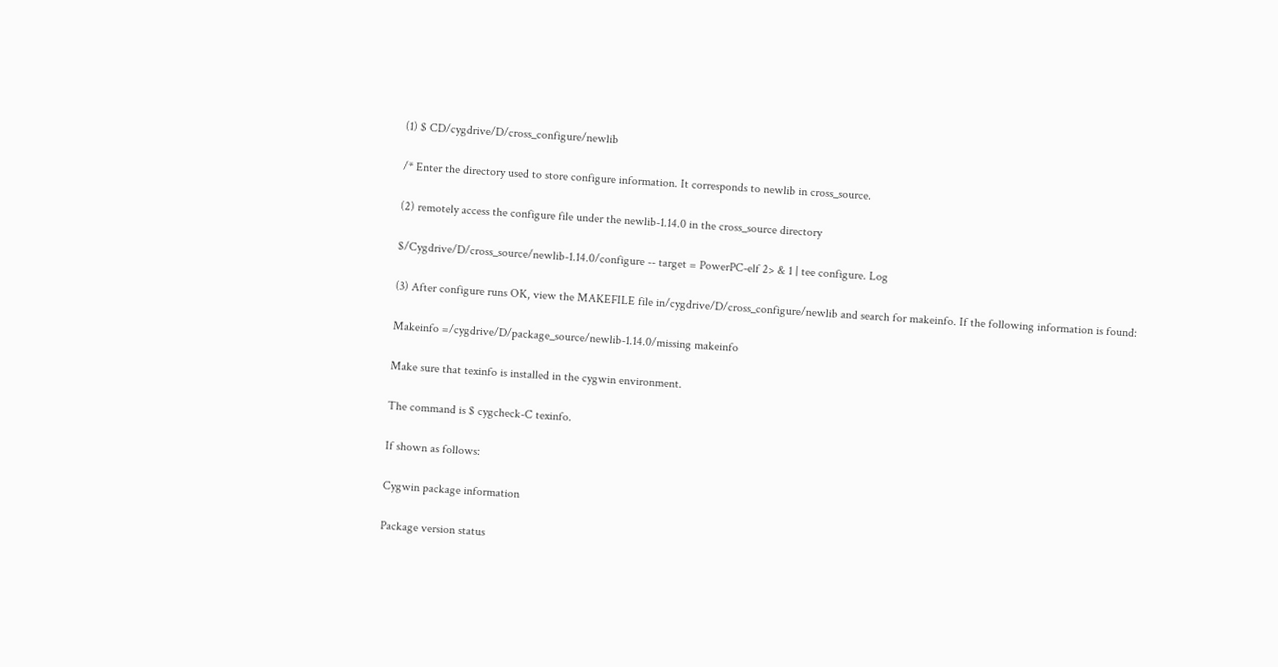(1) $ CD/cygdrive/D/cross_configure/newlib

/* Enter the directory used to store configure information. It corresponds to newlib in cross_source.

(2) remotely access the configure file under the newlib-1.14.0 in the cross_source directory

$/Cygdrive/D/cross_source/newlib-1.14.0/configure -- target = PowerPC-elf 2> & 1 | tee configure. Log

(3) After configure runs OK, view the MAKEFILE file in/cygdrive/D/cross_configure/newlib and search for makeinfo. If the following information is found:

Makeinfo =/cygdrive/D/package_source/newlib-1.14.0/missing makeinfo

Make sure that texinfo is installed in the cygwin environment.

The command is $ cygcheck-C texinfo.

If shown as follows:

Cygwin package information

Package version status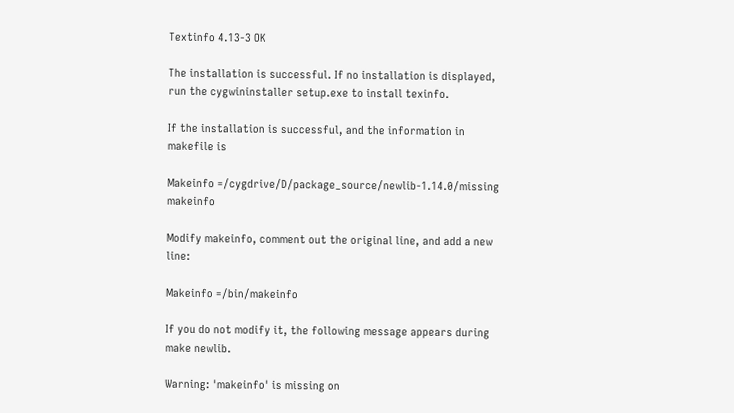Textinfo 4.13-3 OK

The installation is successful. If no installation is displayed, run the cygwininstaller setup.exe to install texinfo.

If the installation is successful, and the information in makefile is

Makeinfo =/cygdrive/D/package_source/newlib-1.14.0/missing makeinfo

Modify makeinfo, comment out the original line, and add a new line:

Makeinfo =/bin/makeinfo

If you do not modify it, the following message appears during make newlib.

Warning: 'makeinfo' is missing on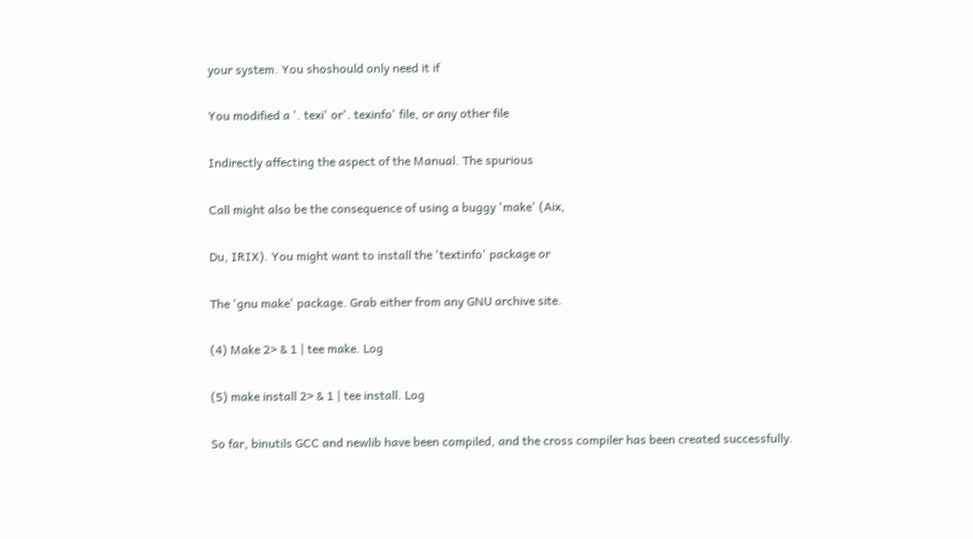your system. You shoshould only need it if

You modified a '. texi' or'. texinfo' file, or any other file

Indirectly affecting the aspect of the Manual. The spurious

Call might also be the consequence of using a buggy 'make' (Aix,

Du, IRIX). You might want to install the 'textinfo' package or

The 'gnu make' package. Grab either from any GNU archive site.

(4) Make 2> & 1 | tee make. Log

(5) make install 2> & 1 | tee install. Log

So far, binutils GCC and newlib have been compiled, and the cross compiler has been created successfully.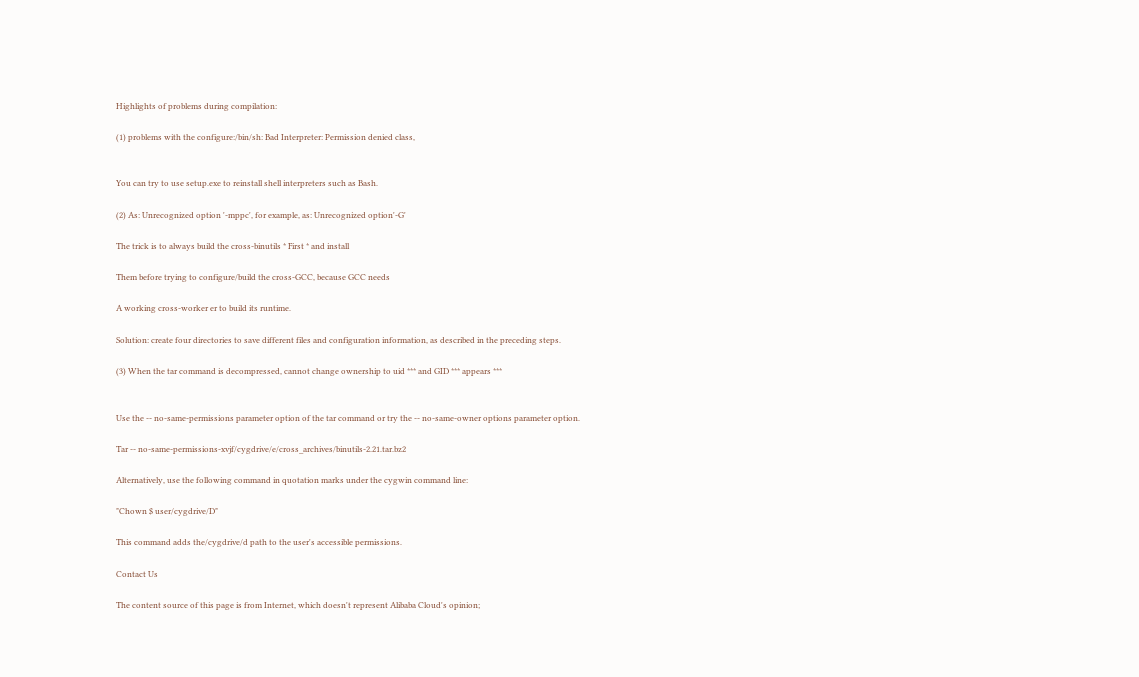Highlights of problems during compilation:

(1) problems with the configure:/bin/sh: Bad Interpreter: Permission denied class,


You can try to use setup.exe to reinstall shell interpreters such as Bash.

(2) As: Unrecognized option '-mppc', for example, as: Unrecognized option'-G'

The trick is to always build the cross-binutils * First * and install

Them before trying to configure/build the cross-GCC, because GCC needs

A working cross-worker er to build its runtime.

Solution: create four directories to save different files and configuration information, as described in the preceding steps.

(3) When the tar command is decompressed, cannot change ownership to uid *** and GID *** appears ***


Use the -- no-same-permissions parameter option of the tar command or try the -- no-same-owner options parameter option.

Tar -- no-same-permissions-xvjf/cygdrive/e/cross_archives/binutils-2.21.tar.bz2

Alternatively, use the following command in quotation marks under the cygwin command line:

"Chown $ user/cygdrive/D"

This command adds the/cygdrive/d path to the user's accessible permissions.

Contact Us

The content source of this page is from Internet, which doesn't represent Alibaba Cloud's opinion;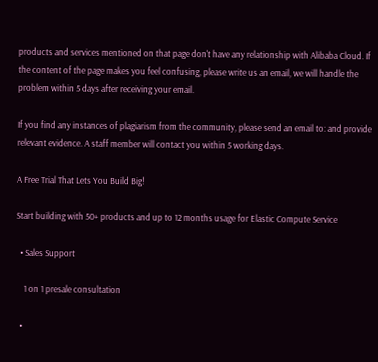products and services mentioned on that page don't have any relationship with Alibaba Cloud. If the content of the page makes you feel confusing, please write us an email, we will handle the problem within 5 days after receiving your email.

If you find any instances of plagiarism from the community, please send an email to: and provide relevant evidence. A staff member will contact you within 5 working days.

A Free Trial That Lets You Build Big!

Start building with 50+ products and up to 12 months usage for Elastic Compute Service

  • Sales Support

    1 on 1 presale consultation

  •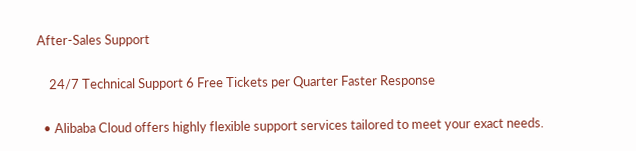After-Sales Support

    24/7 Technical Support 6 Free Tickets per Quarter Faster Response

  • Alibaba Cloud offers highly flexible support services tailored to meet your exact needs.